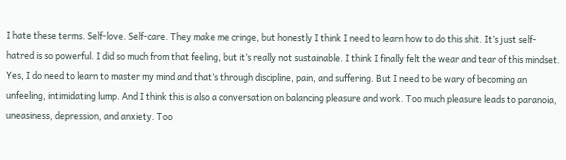I hate these terms. Self-love. Self-care. They make me cringe, but honestly I think I need to learn how to do this shit. It’s just self-hatred is so powerful. I did so much from that feeling, but it’s really not sustainable. I think I finally felt the wear and tear of this mindset. Yes, I do need to learn to master my mind and that’s through discipline, pain, and suffering. But I need to be wary of becoming an unfeeling, intimidating lump. And I think this is also a conversation on balancing pleasure and work. Too much pleasure leads to paranoia, uneasiness, depression, and anxiety. Too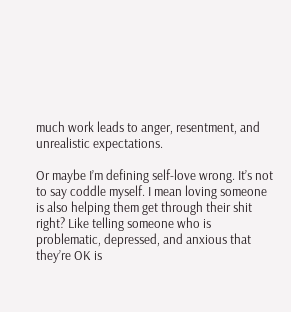much work leads to anger, resentment, and unrealistic expectations.

Or maybe I’m defining self-love wrong. It’s not to say coddle myself. I mean loving someone is also helping them get through their shit right? Like telling someone who is problematic, depressed, and anxious that they’re OK is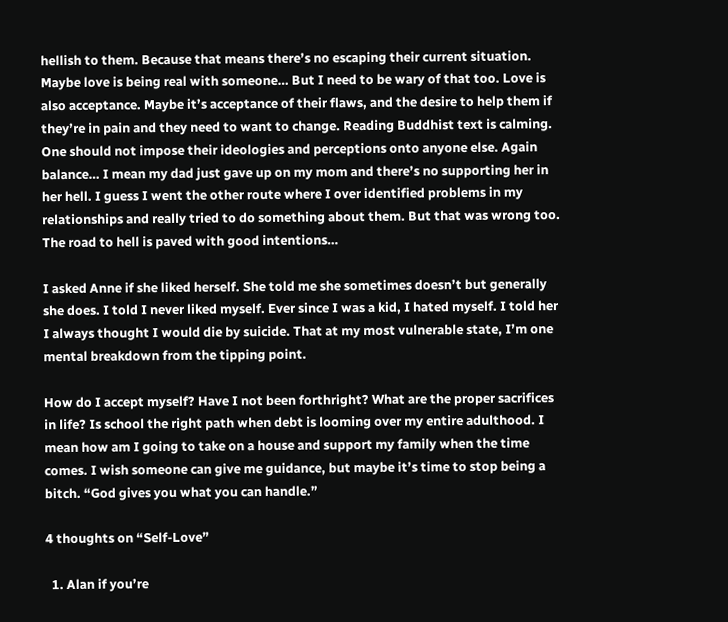hellish to them. Because that means there’s no escaping their current situation. Maybe love is being real with someone… But I need to be wary of that too. Love is also acceptance. Maybe it’s acceptance of their flaws, and the desire to help them if they’re in pain and they need to want to change. Reading Buddhist text is calming. One should not impose their ideologies and perceptions onto anyone else. Again balance… I mean my dad just gave up on my mom and there’s no supporting her in her hell. I guess I went the other route where I over identified problems in my relationships and really tried to do something about them. But that was wrong too. The road to hell is paved with good intentions…

I asked Anne if she liked herself. She told me she sometimes doesn’t but generally she does. I told I never liked myself. Ever since I was a kid, I hated myself. I told her I always thought I would die by suicide. That at my most vulnerable state, I’m one mental breakdown from the tipping point.

How do I accept myself? Have I not been forthright? What are the proper sacrifices in life? Is school the right path when debt is looming over my entire adulthood. I mean how am I going to take on a house and support my family when the time comes. I wish someone can give me guidance, but maybe it’s time to stop being a bitch. “God gives you what you can handle.”

4 thoughts on “Self-Love”

  1. Alan if you’re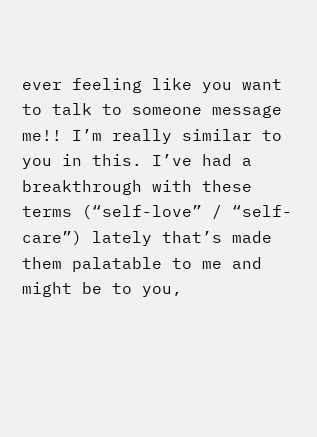ever feeling like you want to talk to someone message me!! I’m really similar to you in this. I’ve had a breakthrough with these terms (“self-love” / “self-care”) lately that’s made them palatable to me and might be to you,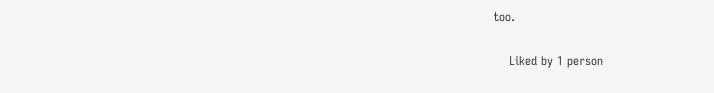too.

    Liked by 1 person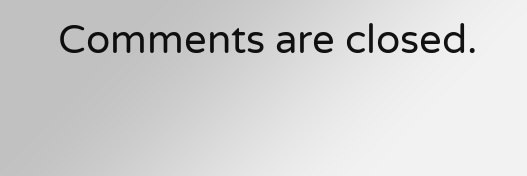Comments are closed.